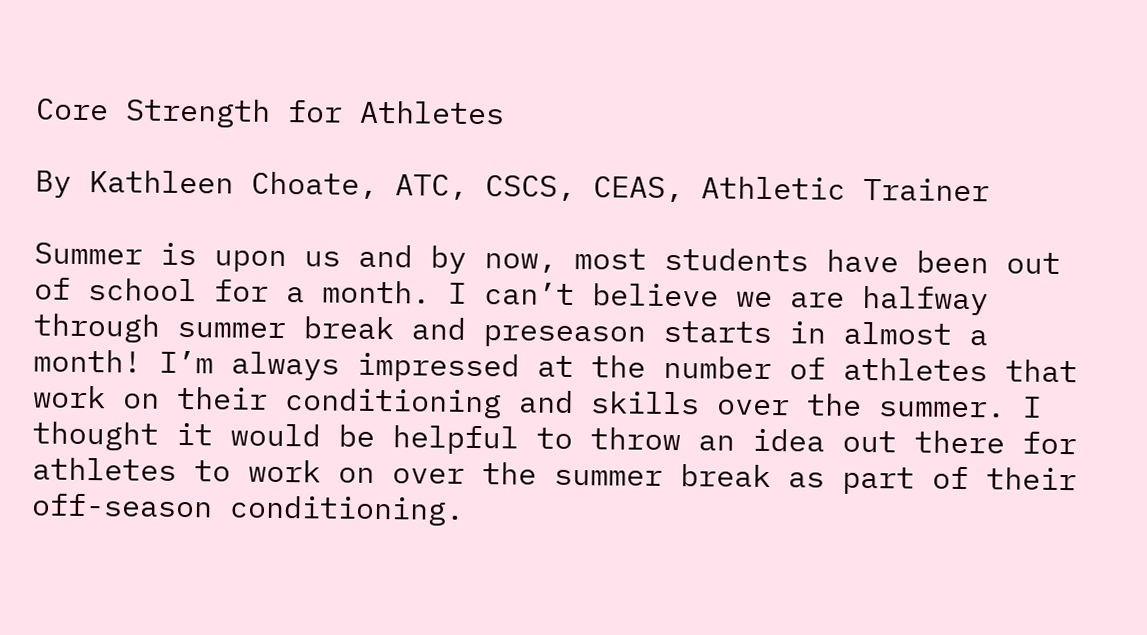Core Strength for Athletes

By Kathleen Choate, ATC, CSCS, CEAS, Athletic Trainer

Summer is upon us and by now, most students have been out of school for a month. I can’t believe we are halfway through summer break and preseason starts in almost a month! I’m always impressed at the number of athletes that work on their conditioning and skills over the summer. I thought it would be helpful to throw an idea out there for athletes to work on over the summer break as part of their off-season conditioning.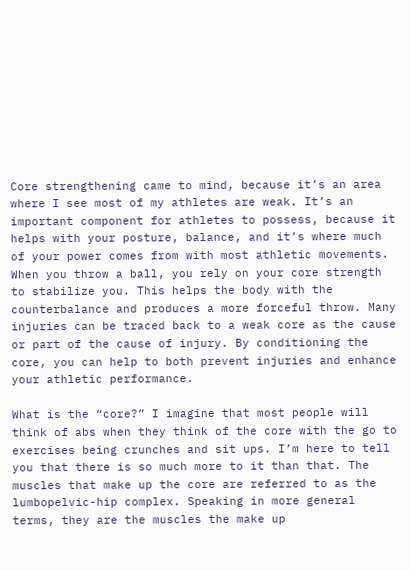Core strengthening came to mind, because it’s an area where I see most of my athletes are weak. It’s an important component for athletes to possess, because it helps with your posture, balance, and it’s where much of your power comes from with most athletic movements. When you throw a ball, you rely on your core strength to stabilize you. This helps the body with the counterbalance and produces a more forceful throw. Many injuries can be traced back to a weak core as the cause or part of the cause of injury. By conditioning the core, you can help to both prevent injuries and enhance your athletic performance.

What is the “core?” I imagine that most people will think of abs when they think of the core with the go to exercises being crunches and sit ups. I’m here to tell you that there is so much more to it than that. The muscles that make up the core are referred to as the lumbopelvic-hip complex. Speaking in more general terms, they are the muscles the make up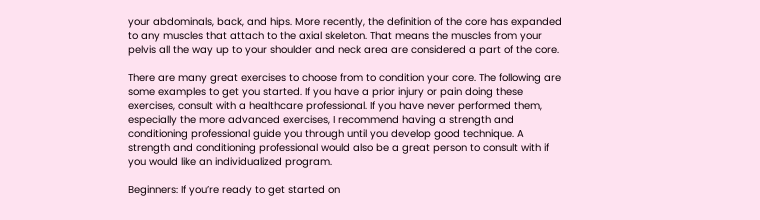your abdominals, back, and hips. More recently, the definition of the core has expanded to any muscles that attach to the axial skeleton. That means the muscles from your pelvis all the way up to your shoulder and neck area are considered a part of the core.

There are many great exercises to choose from to condition your core. The following are some examples to get you started. If you have a prior injury or pain doing these exercises, consult with a healthcare professional. If you have never performed them, especially the more advanced exercises, I recommend having a strength and conditioning professional guide you through until you develop good technique. A strength and conditioning professional would also be a great person to consult with if you would like an individualized program.

Beginners: If you’re ready to get started on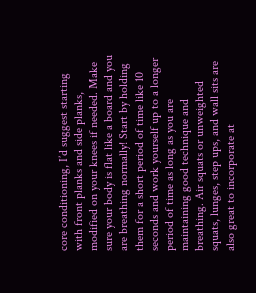core conditioning, I’d suggest starting with front planks and side planks, modified on your knees if needed. Make sure your body is flat like a board and you are breathing normally! Start by holding them for a short period of time like 10 seconds and work yourself up to a longer period of time as long as you are maintaining good technique and breathing. Air squats or unweighted squats, lunges, step ups, and wall sits are also great to incorporate at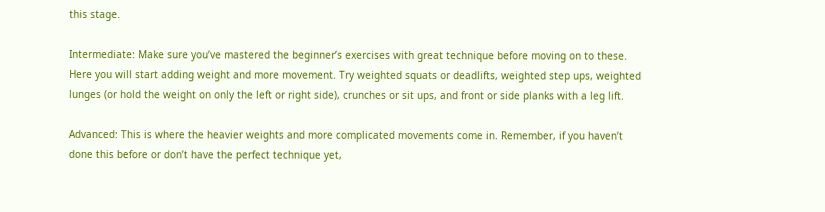this stage.

Intermediate: Make sure you’ve mastered the beginner’s exercises with great technique before moving on to these. Here you will start adding weight and more movement. Try weighted squats or deadlifts, weighted step ups, weighted lunges (or hold the weight on only the left or right side), crunches or sit ups, and front or side planks with a leg lift.

Advanced: This is where the heavier weights and more complicated movements come in. Remember, if you haven’t done this before or don’t have the perfect technique yet,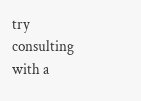try consulting with a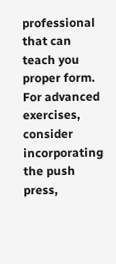professional that can teach you proper form. For advanced exercises, consider incorporating the push press,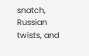snatch, Russian twists, and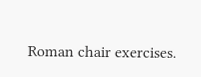Roman chair exercises.